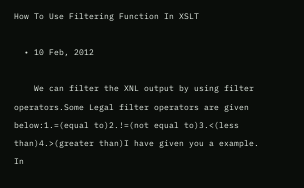How To Use Filtering Function In XSLT

  • 10 Feb, 2012

    We can filter the XNL output by using filter operators.Some Legal filter operators are given below:1.=(equal to)2.!=(not equal to)3.<(less than)4.>(greater than)I have given you a example. In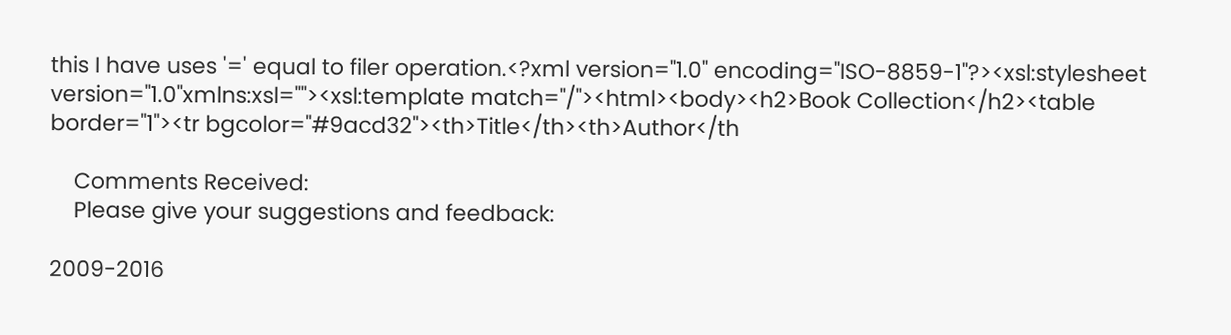this I have uses '=' equal to filer operation.<?xml version="1.0" encoding="ISO-8859-1"?><xsl:stylesheet version="1.0"xmlns:xsl=""><xsl:template match="/"><html><body><h2>Book Collection</h2><table border="1"><tr bgcolor="#9acd32"><th>Title</th><th>Author</th

    Comments Received:
    Please give your suggestions and feedback:

2009-2016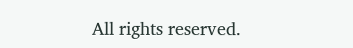All rights reserved.